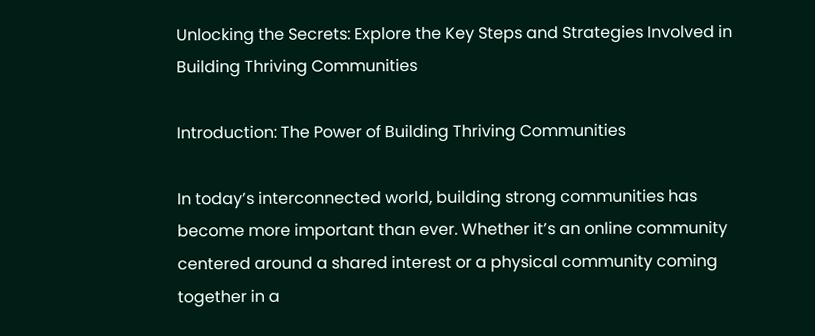Unlocking the Secrets: Explore the Key Steps and Strategies Involved in Building Thriving Communities

Introduction: The Power of Building Thriving Communities

In today’s interconnected world, building strong communities has become more important than ever. Whether it’s an online community centered around a shared interest or a physical community coming together in a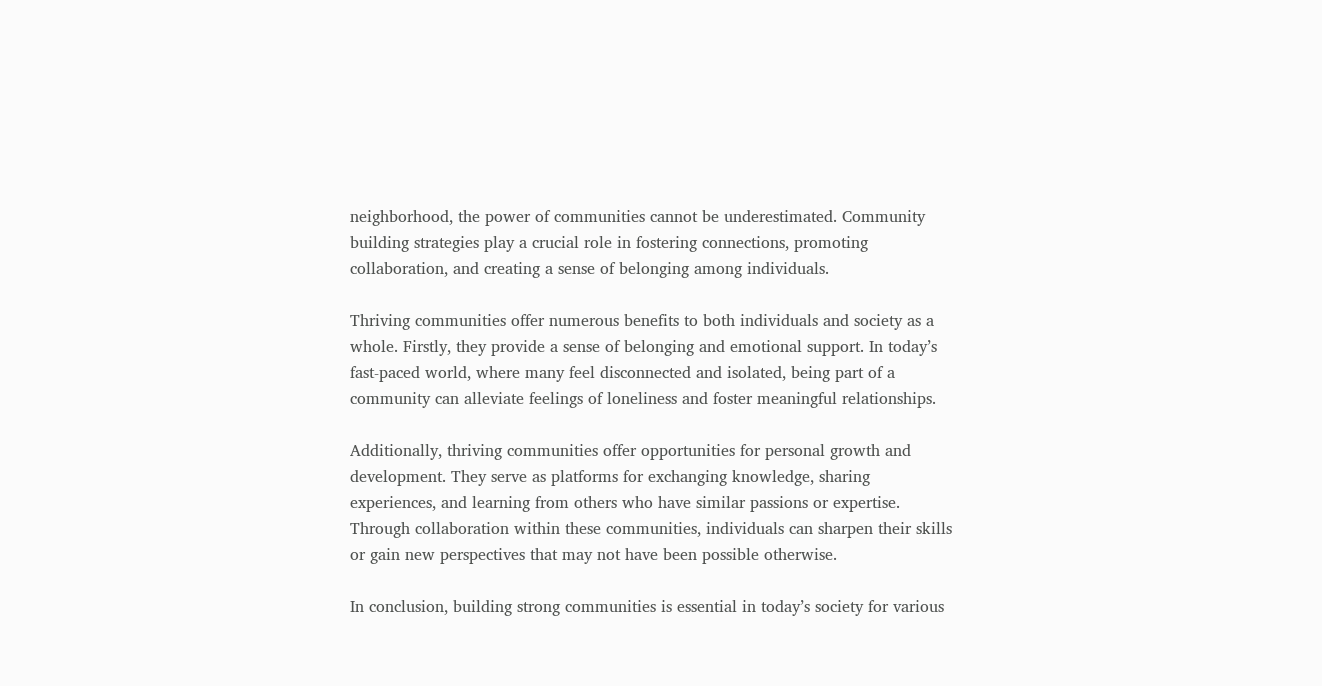neighborhood, the power of communities cannot be underestimated. Community building strategies play a crucial role in fostering connections, promoting collaboration, and creating a sense of belonging among individuals.

Thriving communities offer numerous benefits to both individuals and society as a whole. Firstly, they provide a sense of belonging and emotional support. In today’s fast-paced world, where many feel disconnected and isolated, being part of a community can alleviate feelings of loneliness and foster meaningful relationships.

Additionally, thriving communities offer opportunities for personal growth and development. They serve as platforms for exchanging knowledge, sharing experiences, and learning from others who have similar passions or expertise. Through collaboration within these communities, individuals can sharpen their skills or gain new perspectives that may not have been possible otherwise.

In conclusion, building strong communities is essential in today’s society for various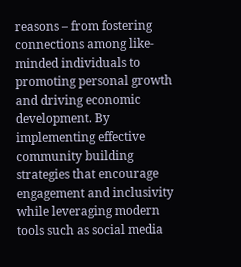reasons – from fostering connections among like-minded individuals to promoting personal growth and driving economic development. By implementing effective community building strategies that encourage engagement and inclusivity while leveraging modern tools such as social media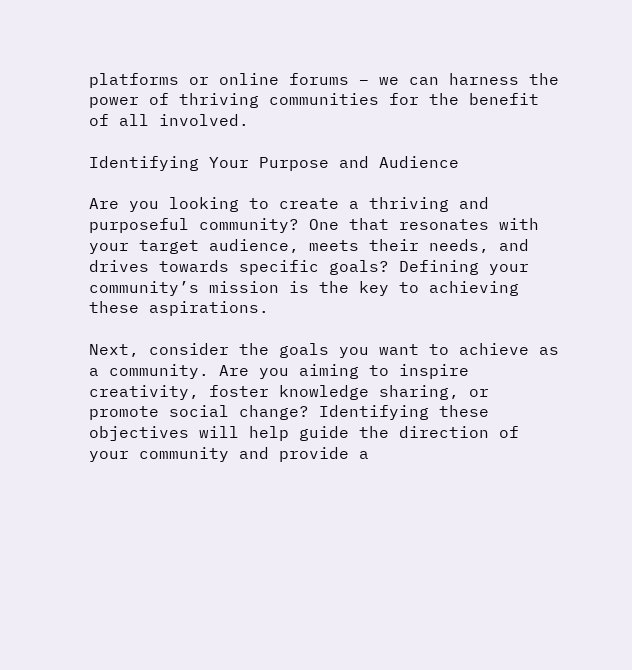platforms or online forums – we can harness the power of thriving communities for the benefit of all involved.

Identifying Your Purpose and Audience

Are you looking to create a thriving and purposeful community? One that resonates with your target audience, meets their needs, and drives towards specific goals? Defining your community’s mission is the key to achieving these aspirations.

Next, consider the goals you want to achieve as a community. Are you aiming to inspire creativity, foster knowledge sharing, or promote social change? Identifying these objectives will help guide the direction of your community and provide a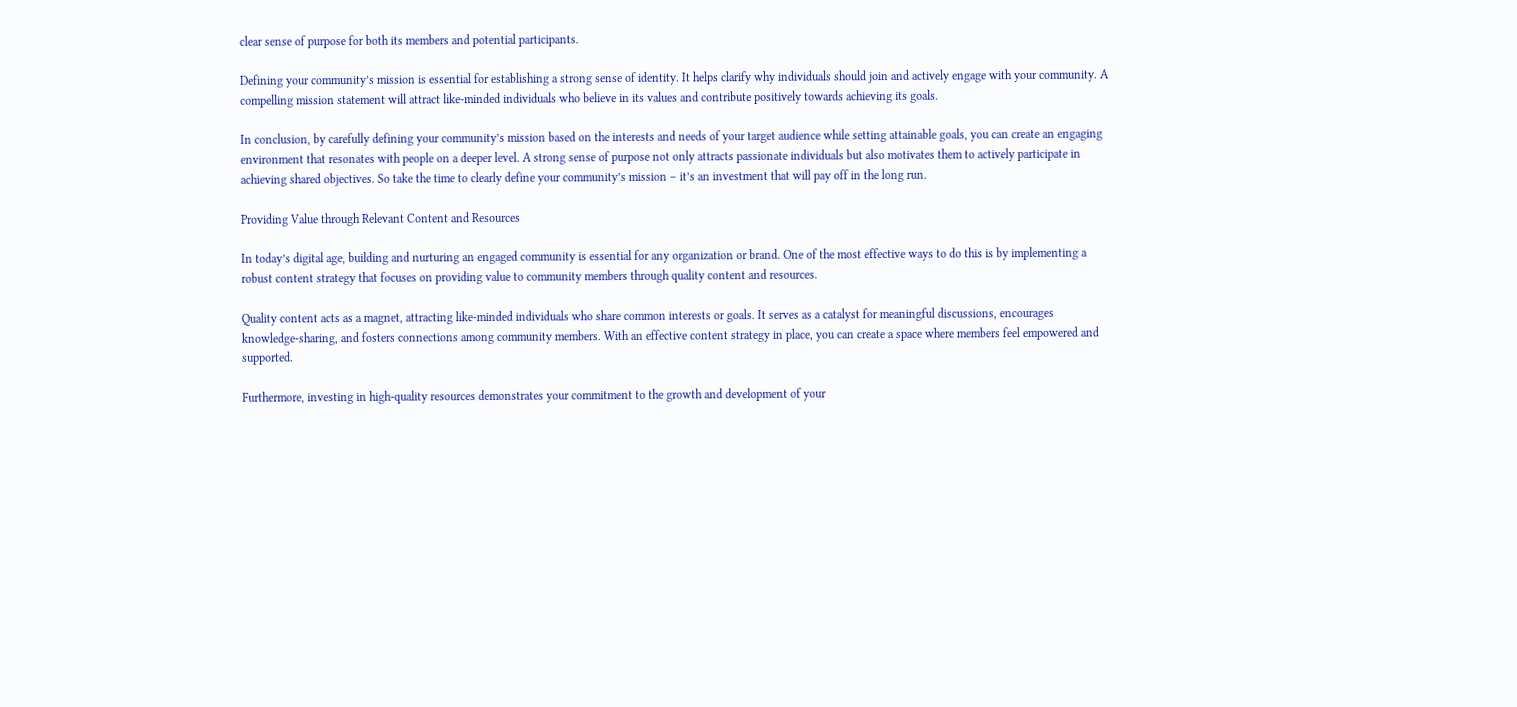clear sense of purpose for both its members and potential participants.

Defining your community’s mission is essential for establishing a strong sense of identity. It helps clarify why individuals should join and actively engage with your community. A compelling mission statement will attract like-minded individuals who believe in its values and contribute positively towards achieving its goals.

In conclusion, by carefully defining your community’s mission based on the interests and needs of your target audience while setting attainable goals, you can create an engaging environment that resonates with people on a deeper level. A strong sense of purpose not only attracts passionate individuals but also motivates them to actively participate in achieving shared objectives. So take the time to clearly define your community’s mission – it’s an investment that will pay off in the long run.

Providing Value through Relevant Content and Resources

In today’s digital age, building and nurturing an engaged community is essential for any organization or brand. One of the most effective ways to do this is by implementing a robust content strategy that focuses on providing value to community members through quality content and resources.

Quality content acts as a magnet, attracting like-minded individuals who share common interests or goals. It serves as a catalyst for meaningful discussions, encourages knowledge-sharing, and fosters connections among community members. With an effective content strategy in place, you can create a space where members feel empowered and supported.

Furthermore, investing in high-quality resources demonstrates your commitment to the growth and development of your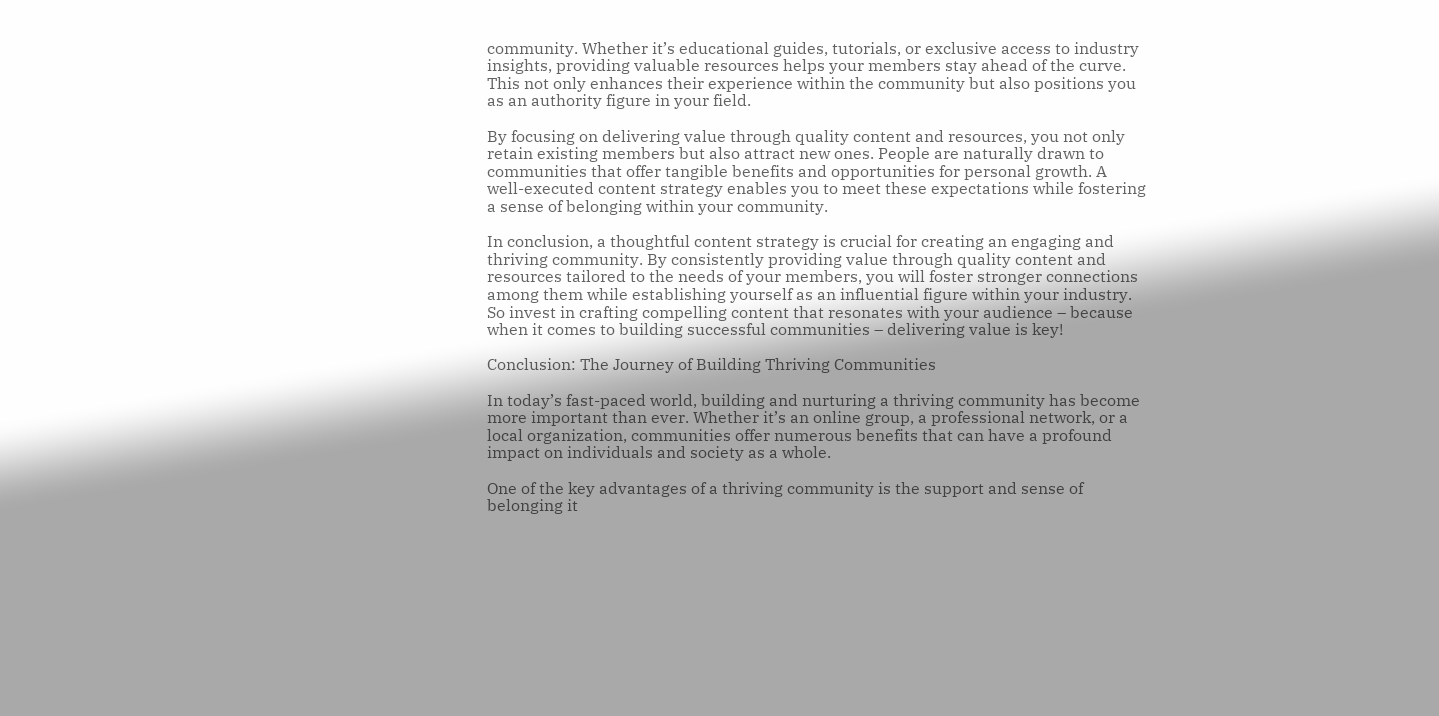community. Whether it’s educational guides, tutorials, or exclusive access to industry insights, providing valuable resources helps your members stay ahead of the curve. This not only enhances their experience within the community but also positions you as an authority figure in your field.

By focusing on delivering value through quality content and resources, you not only retain existing members but also attract new ones. People are naturally drawn to communities that offer tangible benefits and opportunities for personal growth. A well-executed content strategy enables you to meet these expectations while fostering a sense of belonging within your community.

In conclusion, a thoughtful content strategy is crucial for creating an engaging and thriving community. By consistently providing value through quality content and resources tailored to the needs of your members, you will foster stronger connections among them while establishing yourself as an influential figure within your industry. So invest in crafting compelling content that resonates with your audience – because when it comes to building successful communities – delivering value is key!

Conclusion: The Journey of Building Thriving Communities

In today’s fast-paced world, building and nurturing a thriving community has become more important than ever. Whether it’s an online group, a professional network, or a local organization, communities offer numerous benefits that can have a profound impact on individuals and society as a whole.

One of the key advantages of a thriving community is the support and sense of belonging it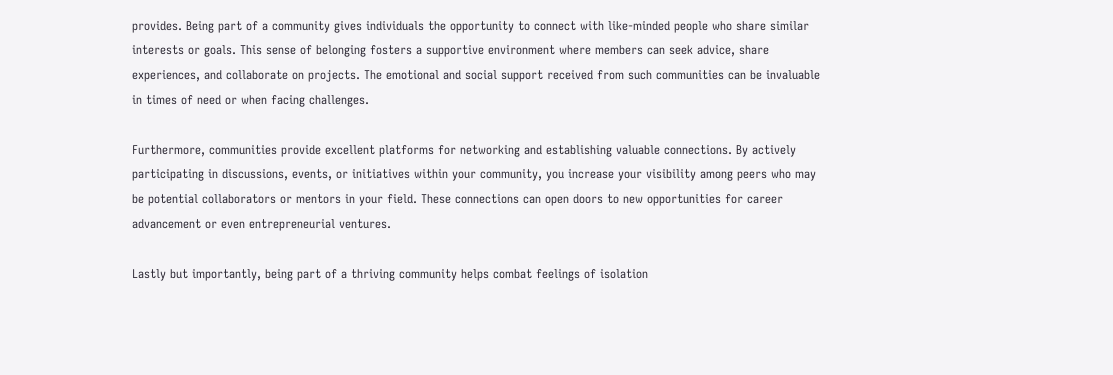provides. Being part of a community gives individuals the opportunity to connect with like-minded people who share similar interests or goals. This sense of belonging fosters a supportive environment where members can seek advice, share experiences, and collaborate on projects. The emotional and social support received from such communities can be invaluable in times of need or when facing challenges.

Furthermore, communities provide excellent platforms for networking and establishing valuable connections. By actively participating in discussions, events, or initiatives within your community, you increase your visibility among peers who may be potential collaborators or mentors in your field. These connections can open doors to new opportunities for career advancement or even entrepreneurial ventures.

Lastly but importantly, being part of a thriving community helps combat feelings of isolation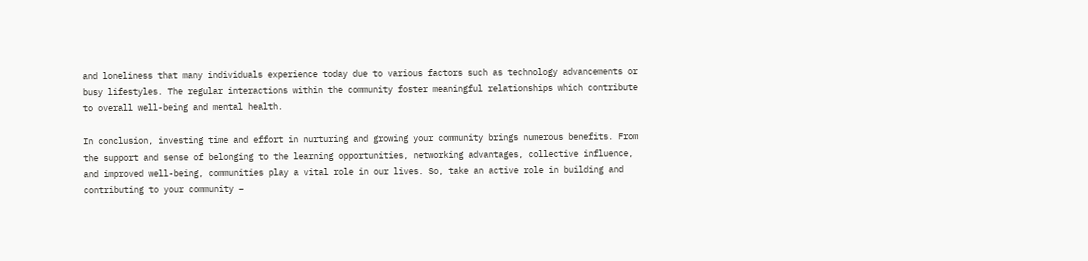and loneliness that many individuals experience today due to various factors such as technology advancements or busy lifestyles. The regular interactions within the community foster meaningful relationships which contribute to overall well-being and mental health.

In conclusion, investing time and effort in nurturing and growing your community brings numerous benefits. From the support and sense of belonging to the learning opportunities, networking advantages, collective influence, and improved well-being, communities play a vital role in our lives. So, take an active role in building and contributing to your community –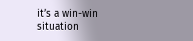it’s a win-win situation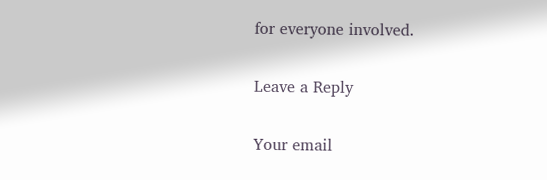for everyone involved.

Leave a Reply

Your email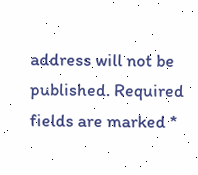address will not be published. Required fields are marked *